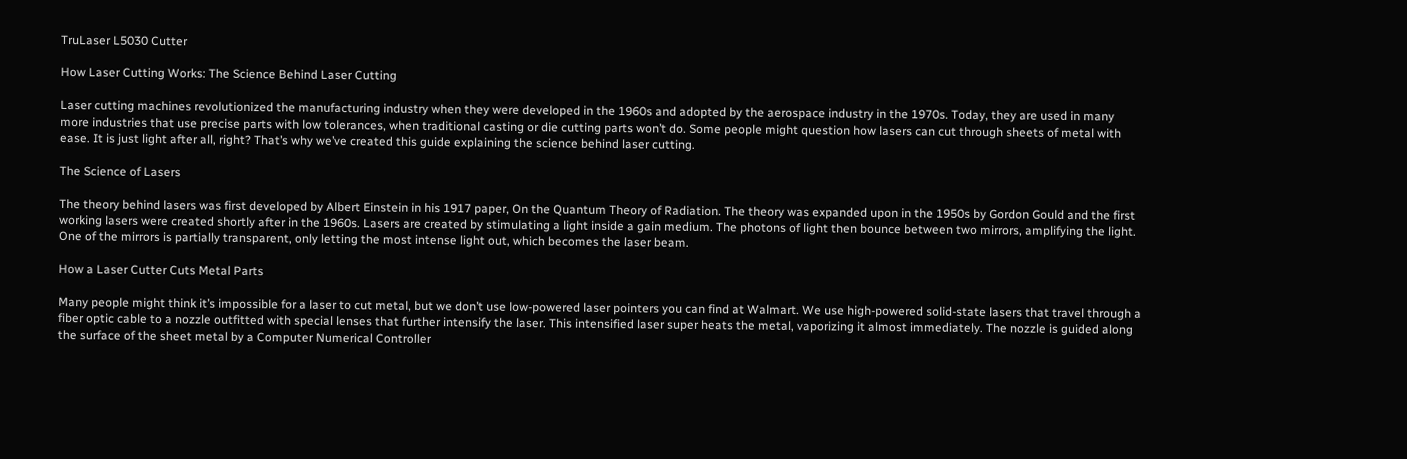TruLaser L5030 Cutter

How Laser Cutting Works: The Science Behind Laser Cutting

Laser cutting machines revolutionized the manufacturing industry when they were developed in the 1960s and adopted by the aerospace industry in the 1970s. Today, they are used in many more industries that use precise parts with low tolerances, when traditional casting or die cutting parts won’t do. Some people might question how lasers can cut through sheets of metal with ease. It is just light after all, right? That’s why we’ve created this guide explaining the science behind laser cutting.

The Science of Lasers

The theory behind lasers was first developed by Albert Einstein in his 1917 paper, On the Quantum Theory of Radiation. The theory was expanded upon in the 1950s by Gordon Gould and the first working lasers were created shortly after in the 1960s. Lasers are created by stimulating a light inside a gain medium. The photons of light then bounce between two mirrors, amplifying the light. One of the mirrors is partially transparent, only letting the most intense light out, which becomes the laser beam.

How a Laser Cutter Cuts Metal Parts

Many people might think it’s impossible for a laser to cut metal, but we don’t use low-powered laser pointers you can find at Walmart. We use high-powered solid-state lasers that travel through a fiber optic cable to a nozzle outfitted with special lenses that further intensify the laser. This intensified laser super heats the metal, vaporizing it almost immediately. The nozzle is guided along the surface of the sheet metal by a Computer Numerical Controller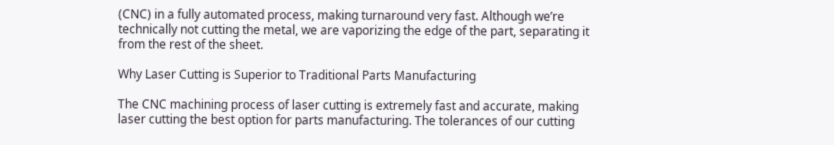(CNC) in a fully automated process, making turnaround very fast. Although we’re technically not cutting the metal, we are vaporizing the edge of the part, separating it from the rest of the sheet.

Why Laser Cutting is Superior to Traditional Parts Manufacturing

The CNC machining process of laser cutting is extremely fast and accurate, making laser cutting the best option for parts manufacturing. The tolerances of our cutting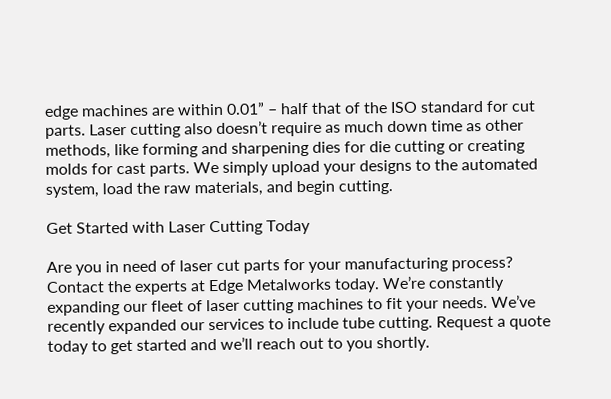edge machines are within 0.01” – half that of the ISO standard for cut parts. Laser cutting also doesn’t require as much down time as other methods, like forming and sharpening dies for die cutting or creating molds for cast parts. We simply upload your designs to the automated system, load the raw materials, and begin cutting.

Get Started with Laser Cutting Today

Are you in need of laser cut parts for your manufacturing process? Contact the experts at Edge Metalworks today. We’re constantly expanding our fleet of laser cutting machines to fit your needs. We’ve recently expanded our services to include tube cutting. Request a quote today to get started and we’ll reach out to you shortly.